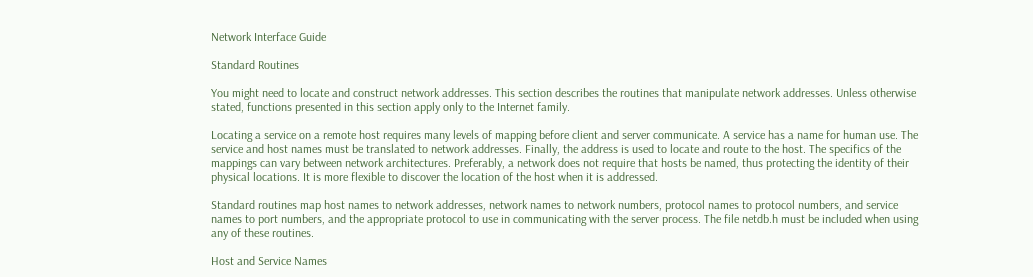Network Interface Guide

Standard Routines

You might need to locate and construct network addresses. This section describes the routines that manipulate network addresses. Unless otherwise stated, functions presented in this section apply only to the Internet family.

Locating a service on a remote host requires many levels of mapping before client and server communicate. A service has a name for human use. The service and host names must be translated to network addresses. Finally, the address is used to locate and route to the host. The specifics of the mappings can vary between network architectures. Preferably, a network does not require that hosts be named, thus protecting the identity of their physical locations. It is more flexible to discover the location of the host when it is addressed.

Standard routines map host names to network addresses, network names to network numbers, protocol names to protocol numbers, and service names to port numbers, and the appropriate protocol to use in communicating with the server process. The file netdb.h must be included when using any of these routines.

Host and Service Names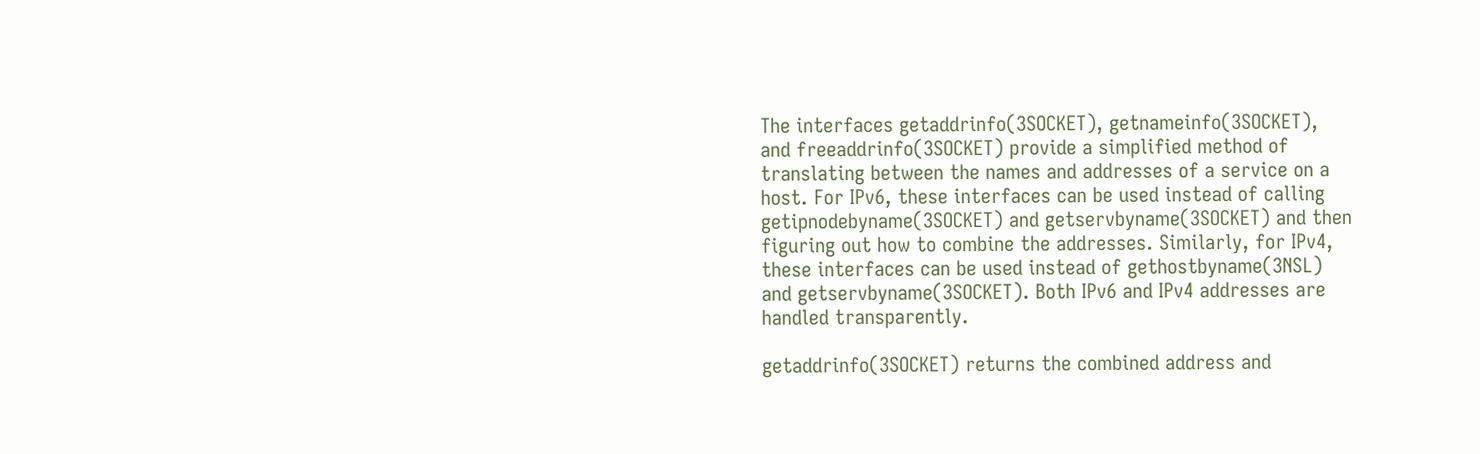The interfaces getaddrinfo(3SOCKET), getnameinfo(3SOCKET), and freeaddrinfo(3SOCKET) provide a simplified method of translating between the names and addresses of a service on a host. For IPv6, these interfaces can be used instead of calling getipnodebyname(3SOCKET) and getservbyname(3SOCKET) and then figuring out how to combine the addresses. Similarly, for IPv4, these interfaces can be used instead of gethostbyname(3NSL) and getservbyname(3SOCKET). Both IPv6 and IPv4 addresses are handled transparently.

getaddrinfo(3SOCKET) returns the combined address and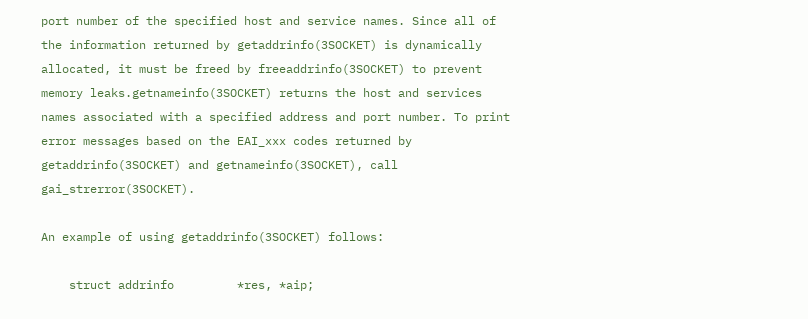port number of the specified host and service names. Since all of the information returned by getaddrinfo(3SOCKET) is dynamically allocated, it must be freed by freeaddrinfo(3SOCKET) to prevent memory leaks.getnameinfo(3SOCKET) returns the host and services names associated with a specified address and port number. To print error messages based on the EAI_xxx codes returned by getaddrinfo(3SOCKET) and getnameinfo(3SOCKET), call gai_strerror(3SOCKET).

An example of using getaddrinfo(3SOCKET) follows:

    struct addrinfo         *res, *aip;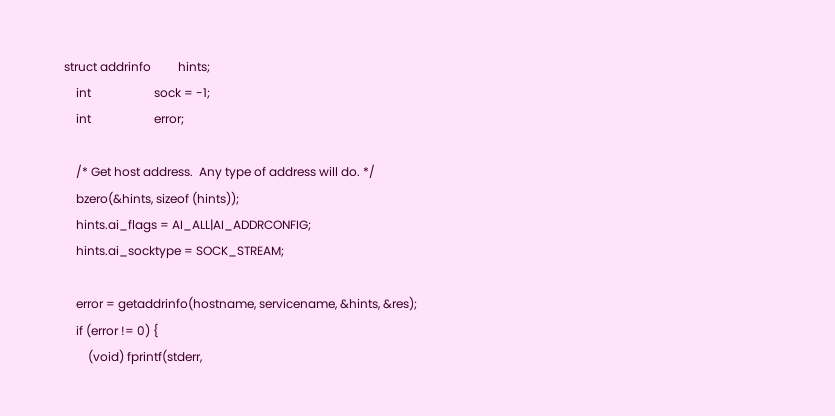struct addrinfo         hints;
    int                     sock = -1;
    int                     error;

    /* Get host address.  Any type of address will do. */
    bzero(&hints, sizeof (hints));
    hints.ai_flags = AI_ALL|AI_ADDRCONFIG;
    hints.ai_socktype = SOCK_STREAM;

    error = getaddrinfo(hostname, servicename, &hints, &res);
    if (error != 0) {
        (void) fprintf(stderr,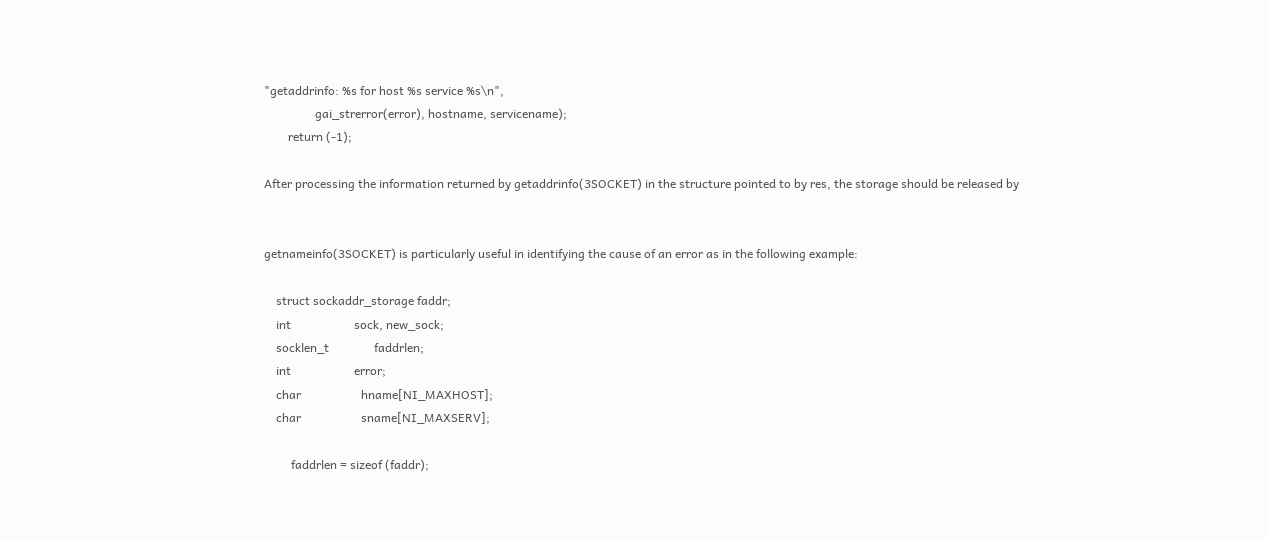"getaddrinfo: %s for host %s service %s\n",
                 gai_strerror(error), hostname, servicename);
        return (-1);

After processing the information returned by getaddrinfo(3SOCKET) in the structure pointed to by res, the storage should be released by


getnameinfo(3SOCKET) is particularly useful in identifying the cause of an error as in the following example:

    struct sockaddr_storage faddr;
    int                     sock, new_sock;
    socklen_t               faddrlen;
    int                     error;
    char                    hname[NI_MAXHOST];
    char                    sname[NI_MAXSERV];

         faddrlen = sizeof (faddr);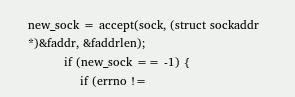new_sock = accept(sock, (struct sockaddr *)&faddr, &faddrlen);
         if (new_sock == -1) {
             if (errno !=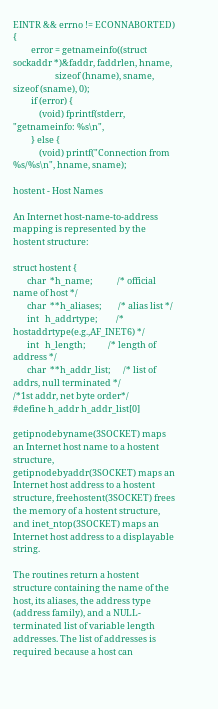EINTR && errno != ECONNABORTED) {
         error = getnameinfo((struct sockaddr *)&faddr, faddrlen, hname,
                     sizeof (hname), sname, sizeof (sname), 0);
         if (error) {
             (void) fprintf(stderr, "getnameinfo: %s\n",
         } else {
             (void) printf("Connection from %s/%s\n", hname, sname);

hostent - Host Names

An Internet host-name-to-address mapping is represented by the hostent structure:

struct hostent {
       char  *h_name;            /* official name of host */
       char  **h_aliases;        /* alias list */
       int   h_addrtype;         /* hostaddrtype(e.g.,AF_INET6) */
       int   h_length;           /* length of address */
       char  **h_addr_list;      /* list of addrs, null terminated */
/*1st addr, net byte order*/
#define h_addr h_addr_list[0]

getipnodebyname(3SOCKET) maps an Internet host name to a hostent structure, getipnodebyaddr(3SOCKET) maps an Internet host address to a hostent structure, freehostent(3SOCKET) frees the memory of a hostent structure, and inet_ntop(3SOCKET) maps an Internet host address to a displayable string.

The routines return a hostent structure containing the name of the host, its aliases, the address type (address family), and a NULL-terminated list of variable length addresses. The list of addresses is required because a host can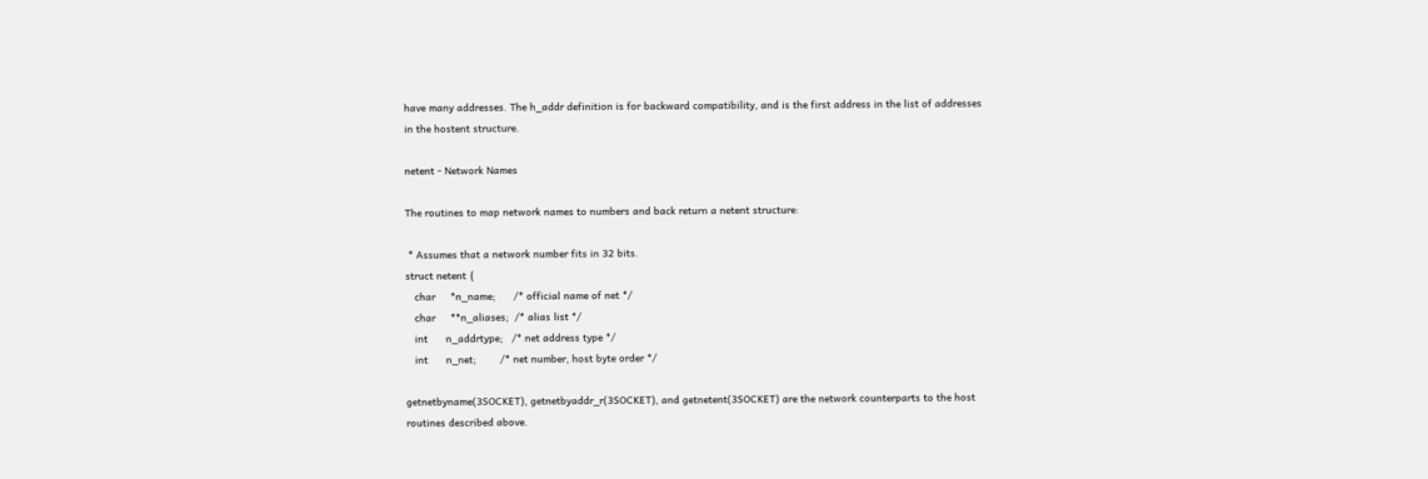have many addresses. The h_addr definition is for backward compatibility, and is the first address in the list of addresses in the hostent structure.

netent - Network Names

The routines to map network names to numbers and back return a netent structure:

 * Assumes that a network number fits in 32 bits.
struct netent {
   char     *n_name;      /* official name of net */
   char     **n_aliases;  /* alias list */
   int      n_addrtype;   /* net address type */
   int      n_net;        /* net number, host byte order */

getnetbyname(3SOCKET), getnetbyaddr_r(3SOCKET), and getnetent(3SOCKET) are the network counterparts to the host routines described above.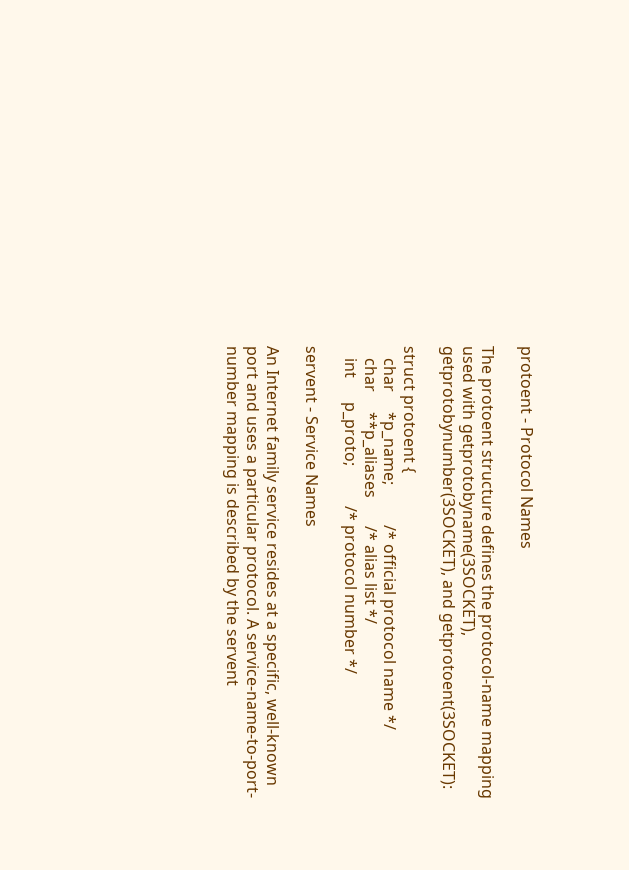protoent - Protocol Names

The protoent structure defines the protocol-name mapping used with getprotobyname(3SOCKET), getprotobynumber(3SOCKET), and getprotoent(3SOCKET):

struct protoent {
   char     *p_name;          /* official protocol name */
   char     **p_aliases       /* alias list */
   int      p_proto;          /* protocol number */

servent - Service Names

An Internet family service resides at a specific, well-known port and uses a particular protocol. A service-name-to-port-number mapping is described by the servent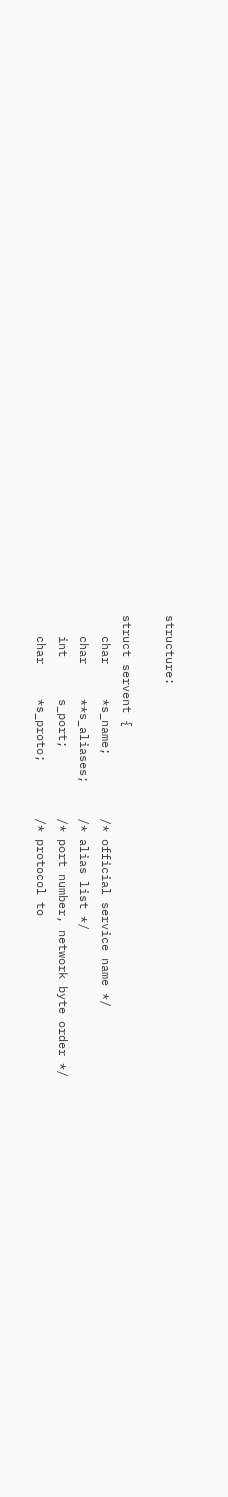structure:

struct servent {
   char     *s_name;         /* official service name */
   char     **s_aliases;     /* alias list */
   int      s_port;          /* port number, network byte order */
   char     *s_proto;        /* protocol to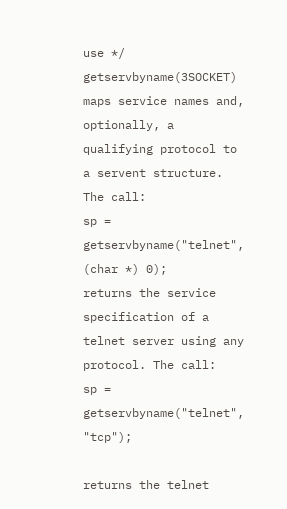use */
getservbyname(3SOCKET) maps service names and, optionally, a qualifying protocol to a servent structure. The call:
sp = getservbyname("telnet", (char *) 0);
returns the service specification of a telnet server using any protocol. The call:
sp = getservbyname("telnet", "tcp");

returns the telnet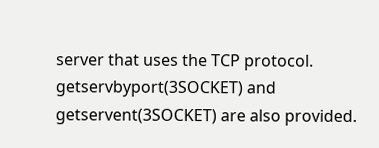server that uses the TCP protocol. getservbyport(3SOCKET) and getservent(3SOCKET) are also provided.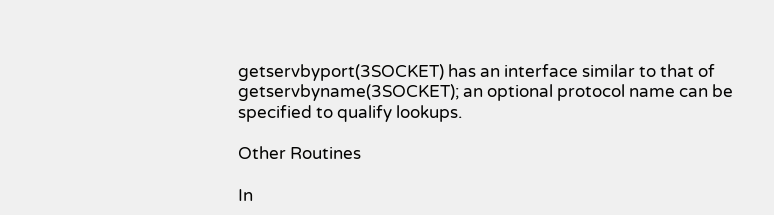getservbyport(3SOCKET) has an interface similar to that of getservbyname(3SOCKET); an optional protocol name can be specified to qualify lookups.

Other Routines

In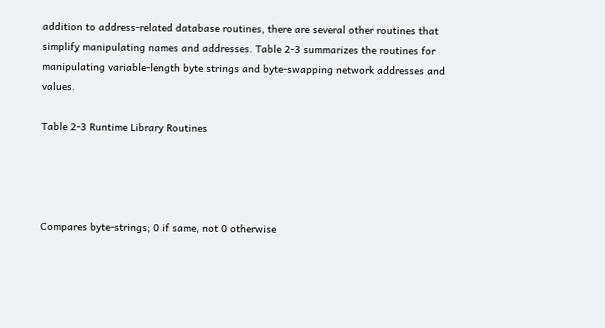addition to address-related database routines, there are several other routines that simplify manipulating names and addresses. Table 2-3 summarizes the routines for manipulating variable-length byte strings and byte-swapping network addresses and values.

Table 2-3 Runtime Library Routines




Compares byte-strings; 0 if same, not 0 otherwise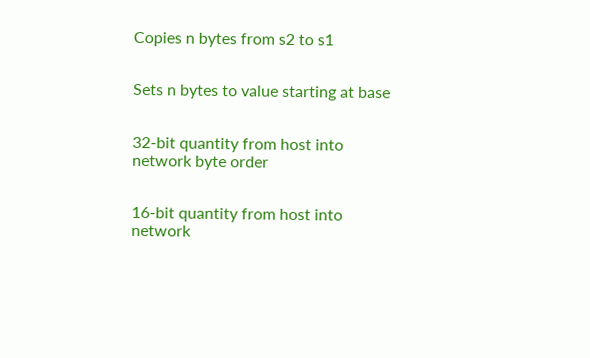Copies n bytes from s2 to s1


Sets n bytes to value starting at base


32-bit quantity from host into network byte order


16-bit quantity from host into network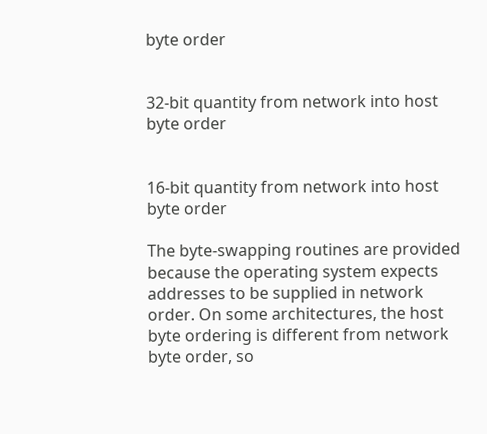byte order


32-bit quantity from network into host byte order


16-bit quantity from network into host byte order

The byte-swapping routines are provided because the operating system expects addresses to be supplied in network order. On some architectures, the host byte ordering is different from network byte order, so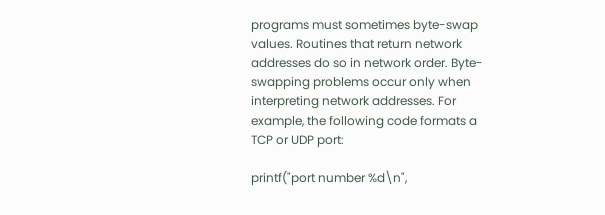programs must sometimes byte-swap values. Routines that return network addresses do so in network order. Byte-swapping problems occur only when interpreting network addresses. For example, the following code formats a TCP or UDP port:

printf("port number %d\n",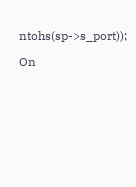ntohs(sp->s_port));

On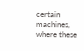certain machines, where these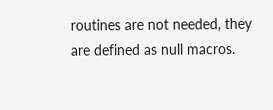routines are not needed, they are defined as null macros.